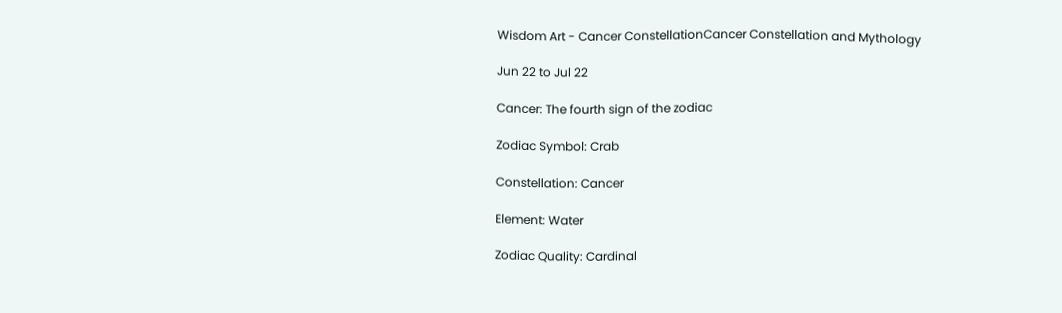Wisdom Art - Cancer ConstellationCancer Constellation and Mythology

Jun 22 to Jul 22

Cancer: The fourth sign of the zodiac

Zodiac Symbol: Crab

Constellation: Cancer

Element: Water

Zodiac Quality: Cardinal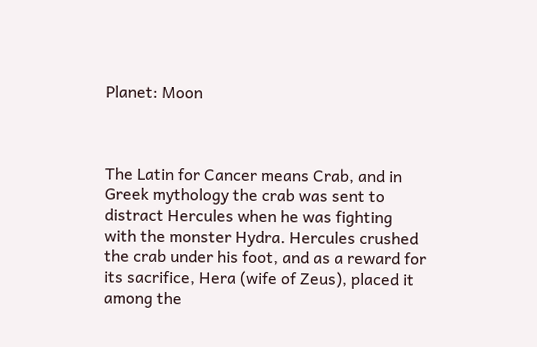Planet: Moon



The Latin for Cancer means Crab, and in Greek mythology the crab was sent to distract Hercules when he was fighting with the monster Hydra. Hercules crushed the crab under his foot, and as a reward for its sacrifice, Hera (wife of Zeus), placed it among the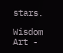stars.

Wisdom Art -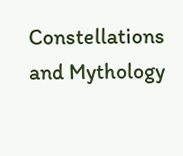Constellations and Mythology